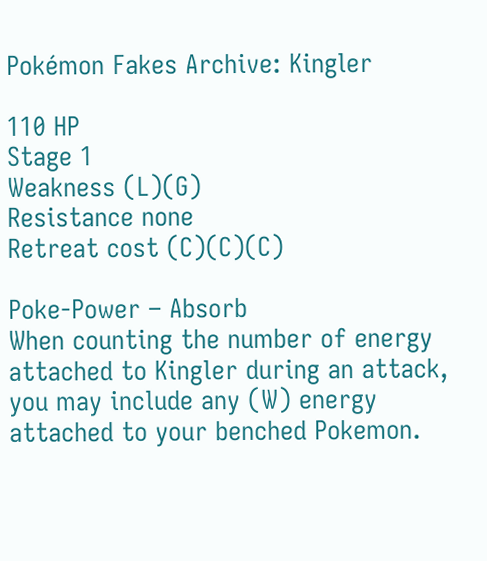Pokémon Fakes Archive: Kingler

110 HP
Stage 1
Weakness (L)(G)
Resistance none
Retreat cost (C)(C)(C)

Poke-Power – Absorb
When counting the number of energy attached to Kingler during an attack, you may include any (W) energy attached to your benched Pokemon.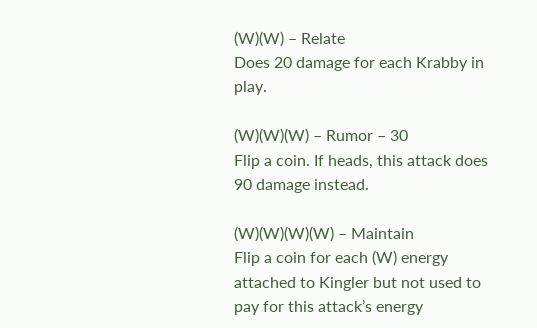(W)(W) – Relate
Does 20 damage for each Krabby in play.

(W)(W)(W) – Rumor – 30
Flip a coin. If heads, this attack does 90 damage instead.

(W)(W)(W)(W) – Maintain
Flip a coin for each (W) energy attached to Kingler but not used to pay for this attack’s energy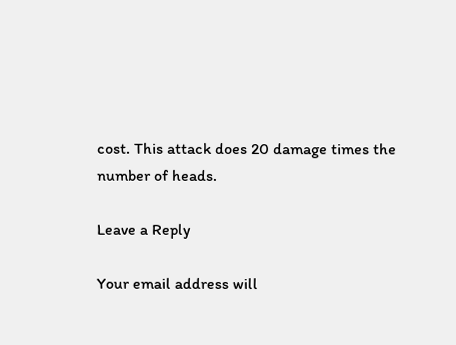cost. This attack does 20 damage times the number of heads.

Leave a Reply

Your email address will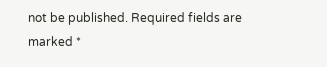not be published. Required fields are marked *